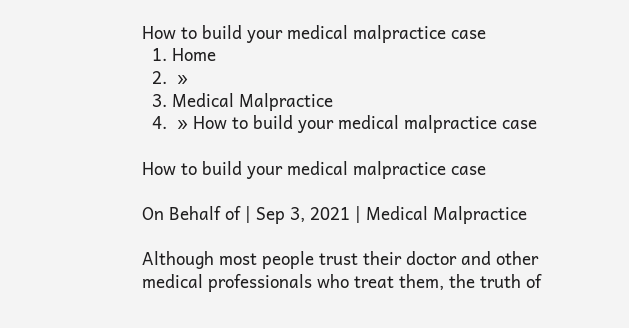How to build your medical malpractice case
  1. Home
  2.  »
  3. Medical Malpractice
  4.  » How to build your medical malpractice case

How to build your medical malpractice case

On Behalf of | Sep 3, 2021 | Medical Malpractice

Although most people trust their doctor and other medical professionals who treat them, the truth of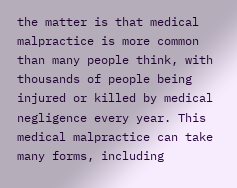the matter is that medical malpractice is more common than many people think, with thousands of people being injured or killed by medical negligence every year. This medical malpractice can take many forms, including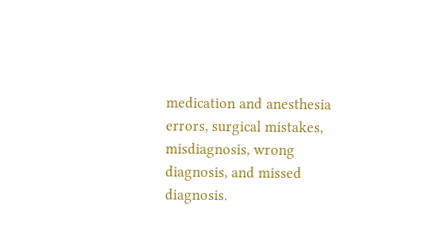medication and anesthesia errors, surgical mistakes, misdiagnosis, wrong diagnosis, and missed diagnosis.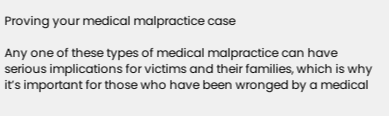Proving your medical malpractice case

Any one of these types of medical malpractice can have serious implications for victims and their families, which is why it’s important for those who have been wronged by a medical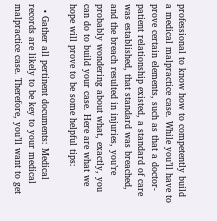professional to know how to competently build a medical malpractice case. While you’ll have to prove certain elements, such as that a doctor-patient relationship existed, a standard of care was established, that standard was breached, and the breach resulted in injuries, you’re probably wondering about what, exactly, you can do to build your case. Here are what we hope will prove to be some helpful tips:

  • Gather all pertinent documents: Medical records are likely to be key to your medical malpractice case. Therefore, you’ll want to get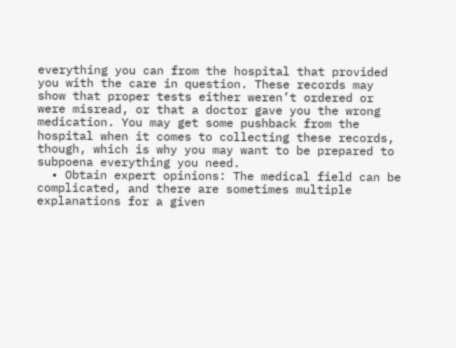everything you can from the hospital that provided you with the care in question. These records may show that proper tests either weren’t ordered or were misread, or that a doctor gave you the wrong medication. You may get some pushback from the hospital when it comes to collecting these records, though, which is why you may want to be prepared to subpoena everything you need.
  • Obtain expert opinions: The medical field can be complicated, and there are sometimes multiple explanations for a given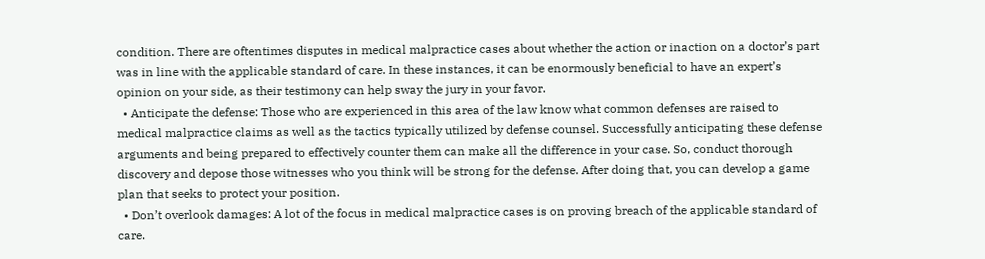condition. There are oftentimes disputes in medical malpractice cases about whether the action or inaction on a doctor’s part was in line with the applicable standard of care. In these instances, it can be enormously beneficial to have an expert’s opinion on your side, as their testimony can help sway the jury in your favor.
  • Anticipate the defense: Those who are experienced in this area of the law know what common defenses are raised to medical malpractice claims as well as the tactics typically utilized by defense counsel. Successfully anticipating these defense arguments and being prepared to effectively counter them can make all the difference in your case. So, conduct thorough discovery and depose those witnesses who you think will be strong for the defense. After doing that, you can develop a game plan that seeks to protect your position.
  • Don’t overlook damages: A lot of the focus in medical malpractice cases is on proving breach of the applicable standard of care.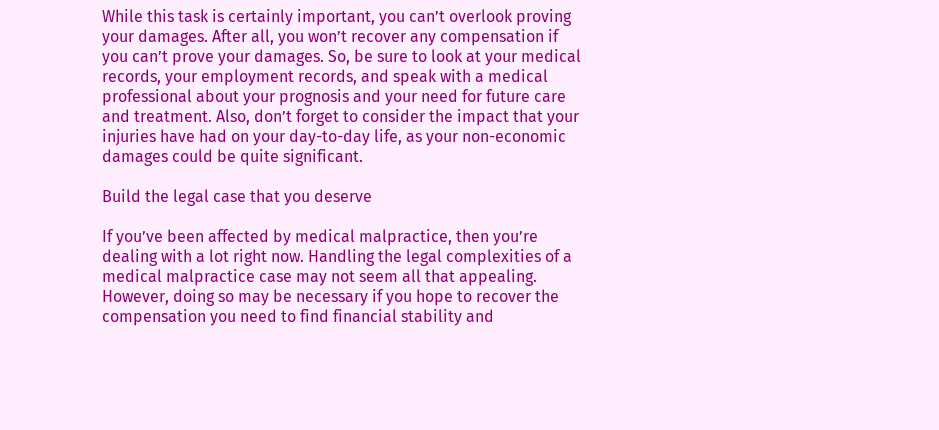While this task is certainly important, you can’t overlook proving your damages. After all, you won’t recover any compensation if you can’t prove your damages. So, be sure to look at your medical records, your employment records, and speak with a medical professional about your prognosis and your need for future care and treatment. Also, don’t forget to consider the impact that your injuries have had on your day-to-day life, as your non-economic damages could be quite significant.

Build the legal case that you deserve

If you’ve been affected by medical malpractice, then you’re dealing with a lot right now. Handling the legal complexities of a medical malpractice case may not seem all that appealing. However, doing so may be necessary if you hope to recover the compensation you need to find financial stability and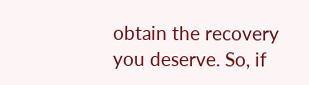obtain the recovery you deserve. So, if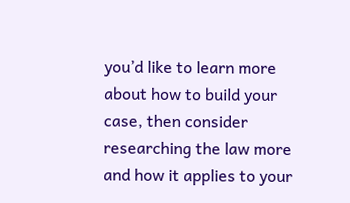you’d like to learn more about how to build your case, then consider researching the law more and how it applies to your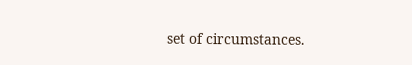set of circumstances.